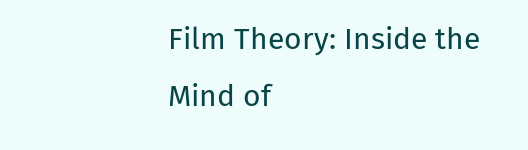Film Theory: Inside the Mind of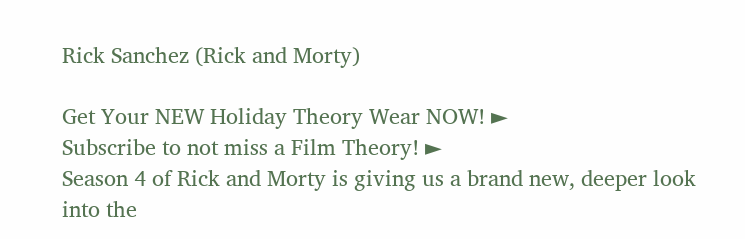Rick Sanchez (Rick and Morty)

Get Your NEW Holiday Theory Wear NOW! ►
Subscribe to not miss a Film Theory! ►
Season 4 of Rick and Morty is giving us a brand new, deeper look into the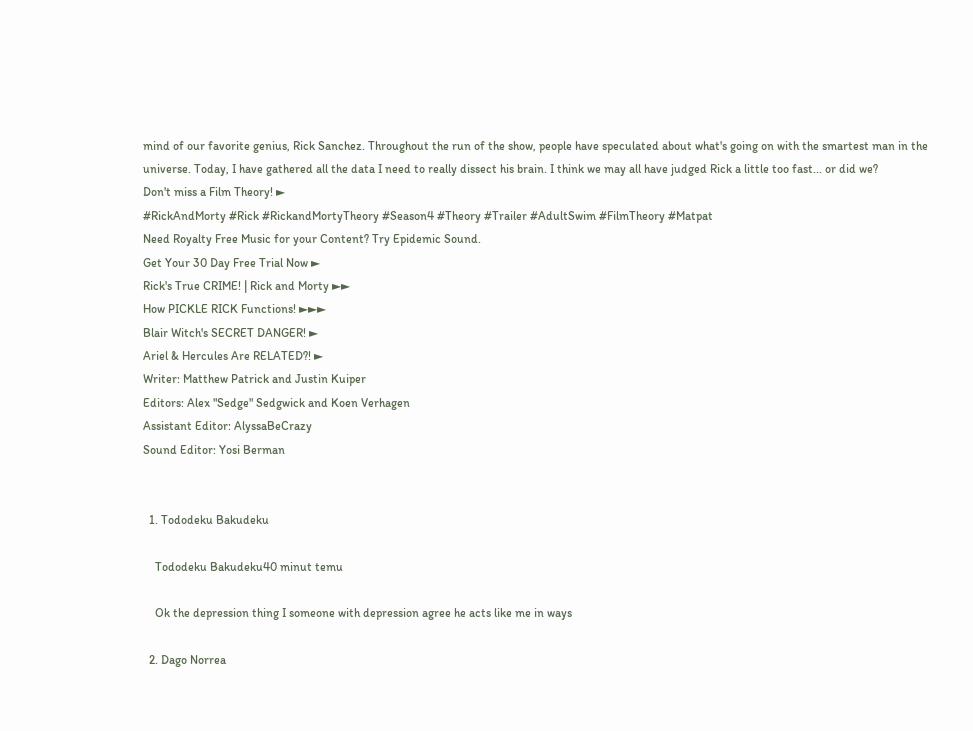mind of our favorite genius, Rick Sanchez. Throughout the run of the show, people have speculated about what's going on with the smartest man in the universe. Today, I have gathered all the data I need to really dissect his brain. I think we may all have judged Rick a little too fast... or did we?
Don't miss a Film Theory! ►
#RickAndMorty #Rick #RickandMortyTheory #Season4 #Theory #Trailer #AdultSwim #FilmTheory #Matpat
Need Royalty Free Music for your Content? Try Epidemic Sound.
Get Your 30 Day Free Trial Now ►
Rick's True CRIME! | Rick and Morty ►►
How PICKLE RICK Functions! ►►►
Blair Witch's SECRET DANGER! ►
Ariel & Hercules Are RELATED?! ►
Writer: Matthew Patrick and Justin Kuiper
Editors: Alex "Sedge" Sedgwick and Koen Verhagen
Assistant Editor: AlyssaBeCrazy
Sound Editor: Yosi Berman


  1. Tododeku Bakudeku

    Tododeku Bakudeku40 minut temu

    Ok the depression thing I someone with depression agree he acts like me in ways

  2. Dago Norrea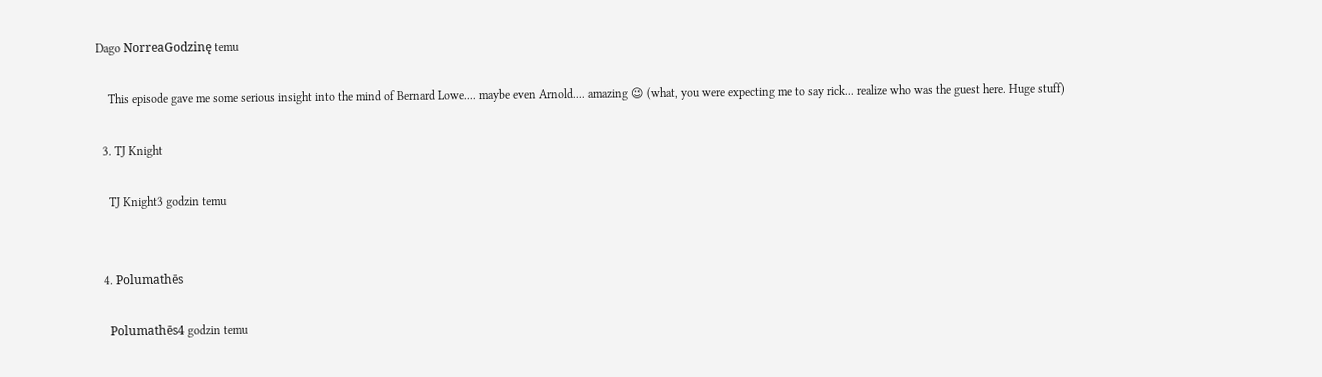Dago NorreaGodzinę temu

    This episode gave me some serious insight into the mind of Bernard Lowe.... maybe even Arnold.... amazing 😉 (what, you were expecting me to say rick... realize who was the guest here. Huge stuff)

  3. TJ Knight

    TJ Knight3 godzin temu


  4. Polumathēs

    Polumathēs4 godzin temu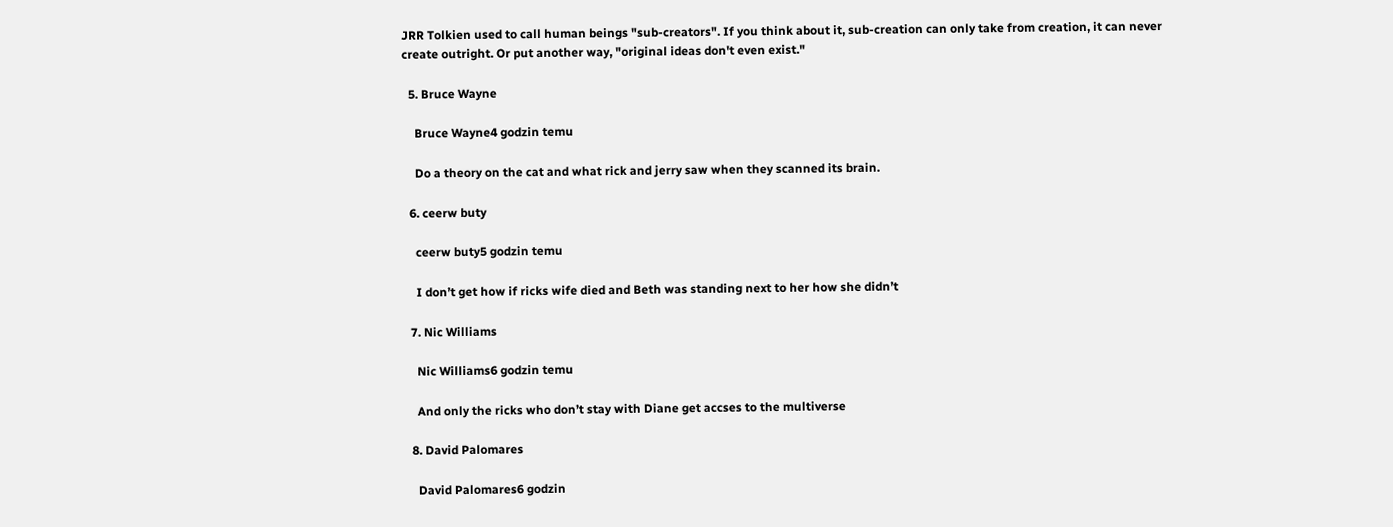JRR Tolkien used to call human beings "sub-creators". If you think about it, sub-creation can only take from creation, it can never create outright. Or put another way, "original ideas don't even exist."

  5. Bruce Wayne

    Bruce Wayne4 godzin temu

    Do a theory on the cat and what rick and jerry saw when they scanned its brain.

  6. ceerw buty

    ceerw buty5 godzin temu

    I don’t get how if ricks wife died and Beth was standing next to her how she didn’t

  7. Nic Williams

    Nic Williams6 godzin temu

    And only the ricks who don’t stay with Diane get accses to the multiverse

  8. David Palomares

    David Palomares6 godzin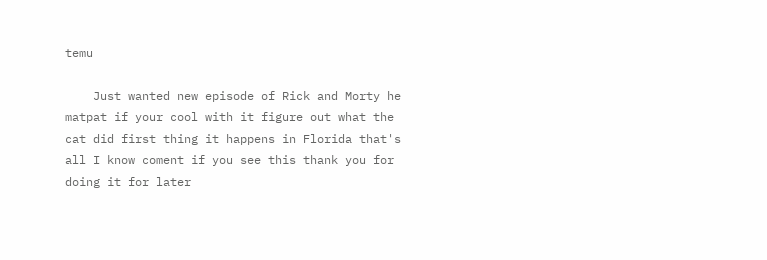temu

    Just wanted new episode of Rick and Morty he matpat if your cool with it figure out what the cat did first thing it happens in Florida that's all I know coment if you see this thank you for doing it for later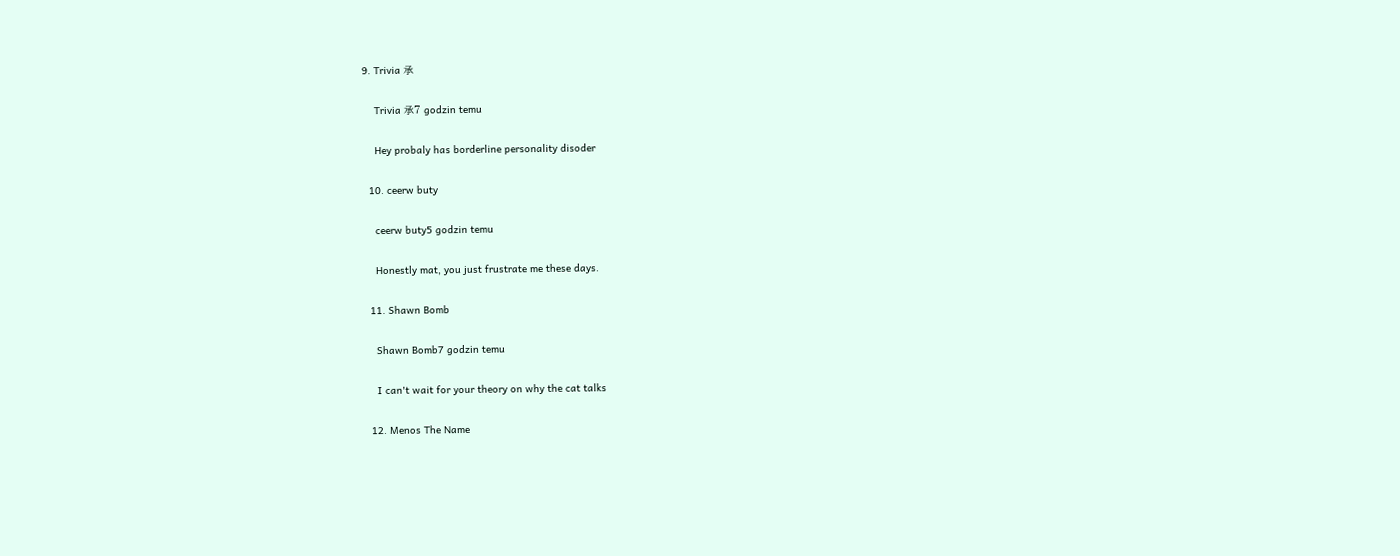9. Trivia 承

    Trivia 承7 godzin temu

    Hey probaly has borderline personality disoder

  10. ceerw buty

    ceerw buty5 godzin temu

    Honestly mat, you just frustrate me these days.

  11. Shawn Bomb

    Shawn Bomb7 godzin temu

    I can't wait for your theory on why the cat talks

  12. Menos The Name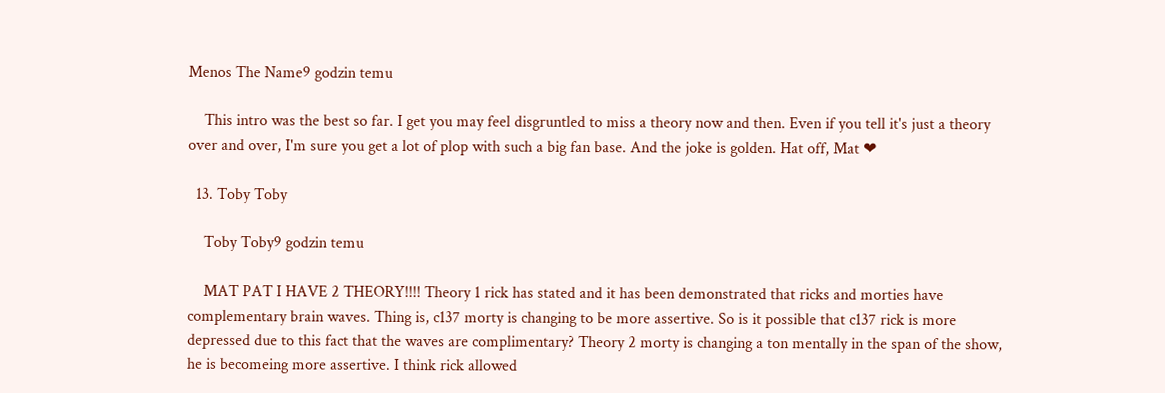Menos The Name9 godzin temu

    This intro was the best so far. I get you may feel disgruntled to miss a theory now and then. Even if you tell it's just a theory over and over, I'm sure you get a lot of plop with such a big fan base. And the joke is golden. Hat off, Mat ❤

  13. Toby Toby

    Toby Toby9 godzin temu

    MAT PAT I HAVE 2 THEORY!!!! Theory 1 rick has stated and it has been demonstrated that ricks and morties have complementary brain waves. Thing is, c137 morty is changing to be more assertive. So is it possible that c137 rick is more depressed due to this fact that the waves are complimentary? Theory 2 morty is changing a ton mentally in the span of the show, he is becomeing more assertive. I think rick allowed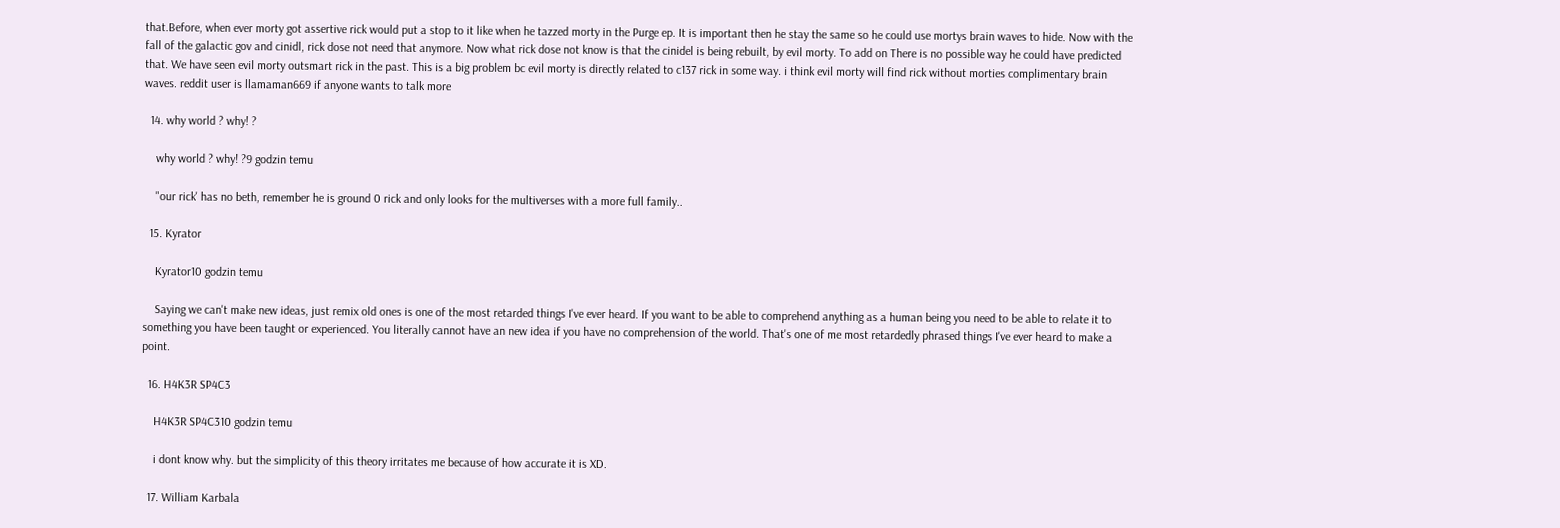that.Before, when ever morty got assertive rick would put a stop to it like when he tazzed morty in the Purge ep. It is important then he stay the same so he could use mortys brain waves to hide. Now with the fall of the galactic gov and cinidl, rick dose not need that anymore. Now what rick dose not know is that the cinidel is being rebuilt, by evil morty. To add on There is no possible way he could have predicted that. We have seen evil morty outsmart rick in the past. This is a big problem bc evil morty is directly related to c137 rick in some way. i think evil morty will find rick without morties complimentary brain waves. reddit user is llamaman669 if anyone wants to talk more

  14. why world ? why! ?

    why world ? why! ?9 godzin temu

    "our rick' has no beth, remember he is ground 0 rick and only looks for the multiverses with a more full family..

  15. Kyrator

    Kyrator10 godzin temu

    Saying we can't make new ideas, just remix old ones is one of the most retarded things I've ever heard. If you want to be able to comprehend anything as a human being you need to be able to relate it to something you have been taught or experienced. You literally cannot have an new idea if you have no comprehension of the world. That's one of me most retardedly phrased things I've ever heard to make a point.

  16. H4K3R SP4C3

    H4K3R SP4C310 godzin temu

    i dont know why. but the simplicity of this theory irritates me because of how accurate it is XD.

  17. William Karbala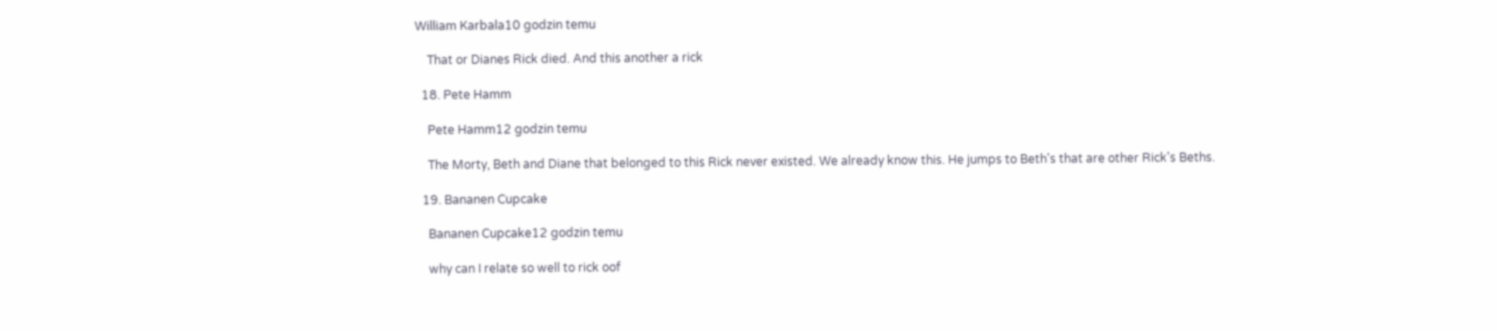William Karbala10 godzin temu

    That or Dianes Rick died. And this another a rick

  18. Pete Hamm

    Pete Hamm12 godzin temu

    The Morty, Beth and Diane that belonged to this Rick never existed. We already know this. He jumps to Beth's that are other Rick's Beths.

  19. Bananen Cupcake

    Bananen Cupcake12 godzin temu

    why can I relate so well to rick oof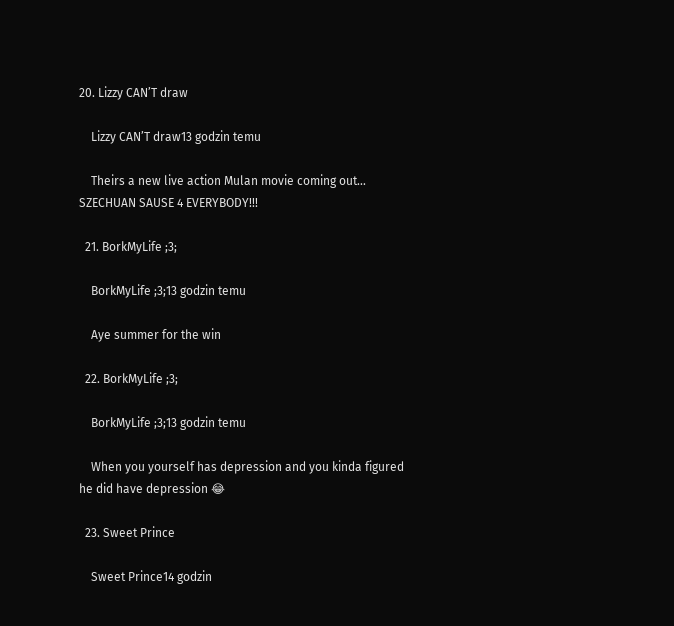20. Lizzy CAN’T draw

    Lizzy CAN’T draw13 godzin temu

    Theirs a new live action Mulan movie coming out... SZECHUAN SAUSE 4 EVERYBODY!!!

  21. BorkMyLife ;3;

    BorkMyLife ;3;13 godzin temu

    Aye summer for the win

  22. BorkMyLife ;3;

    BorkMyLife ;3;13 godzin temu

    When you yourself has depression and you kinda figured he did have depression 😂

  23. Sweet Prince

    Sweet Prince14 godzin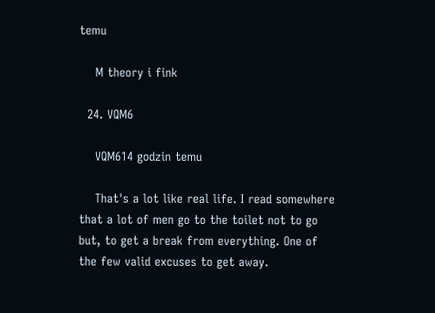temu

    M theory i fink

  24. VQM6

    VQM614 godzin temu

    That's a lot like real life. I read somewhere that a lot of men go to the toilet not to go but, to get a break from everything. One of the few valid excuses to get away.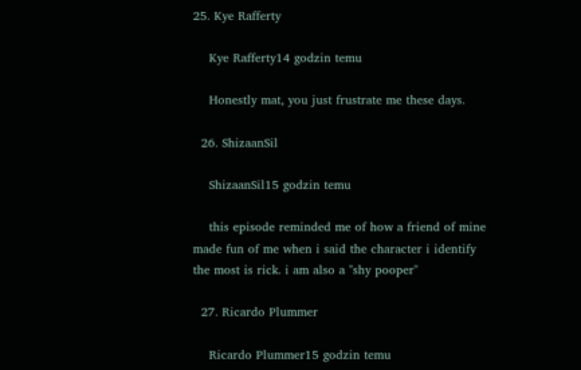25. Kye Rafferty

    Kye Rafferty14 godzin temu

    Honestly mat, you just frustrate me these days.

  26. ShizaanSil

    ShizaanSil15 godzin temu

    this episode reminded me of how a friend of mine made fun of me when i said the character i identify the most is rick. i am also a "shy pooper"

  27. Ricardo Plummer

    Ricardo Plummer15 godzin temu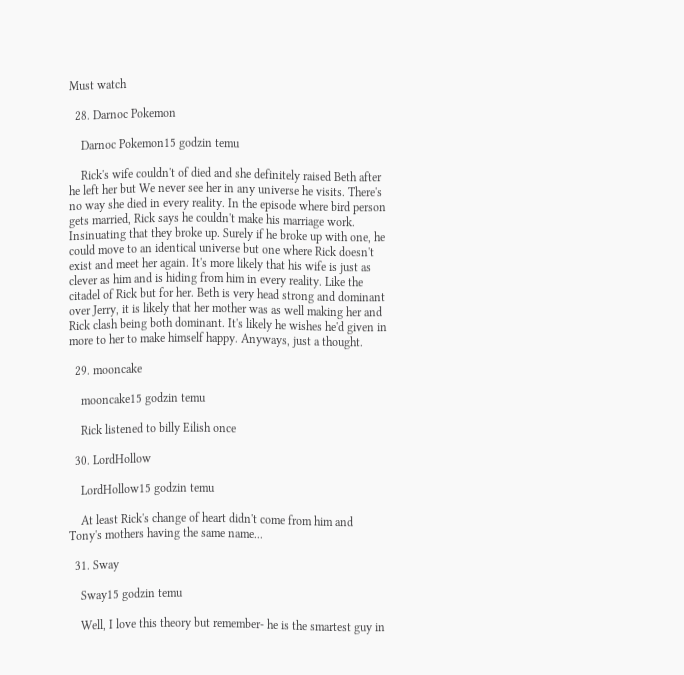Must watch

  28. Darnoc Pokemon

    Darnoc Pokemon15 godzin temu

    Rick's wife couldn't of died and she definitely raised Beth after he left her but We never see her in any universe he visits. There's no way she died in every reality. In the episode where bird person gets married, Rick says he couldn't make his marriage work. Insinuating that they broke up. Surely if he broke up with one, he could move to an identical universe but one where Rick doesn't exist and meet her again. It's more likely that his wife is just as clever as him and is hiding from him in every reality. Like the citadel of Rick but for her. Beth is very head strong and dominant over Jerry, it is likely that her mother was as well making her and Rick clash being both dominant. It's likely he wishes he'd given in more to her to make himself happy. Anyways, just a thought.

  29. mooncake

    mooncake15 godzin temu

    Rick listened to billy Eilish once

  30. LordHollow

    LordHollow15 godzin temu

    At least Rick's change of heart didn't come from him and Tony's mothers having the same name...

  31. Sway

    Sway15 godzin temu

    Well, I love this theory but remember- he is the smartest guy in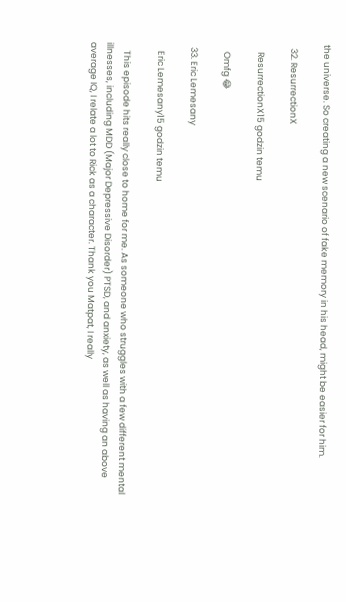the universe. So creating a new scenario of fake memory in his head, might be easier for him.

  32. ResurrectionX

    ResurrectionX15 godzin temu

    Omfg 😂

  33. Eric Lemesany

    Eric Lemesany15 godzin temu

    This episode hits really close to home for me. As someone who struggles with a few different mental illnesses, including MDD (Major Depressive Disorder) PTSD, and anxiety, as well as having an above average IQ, I relate a lot to Rick as a character. Thank you Matpat, I really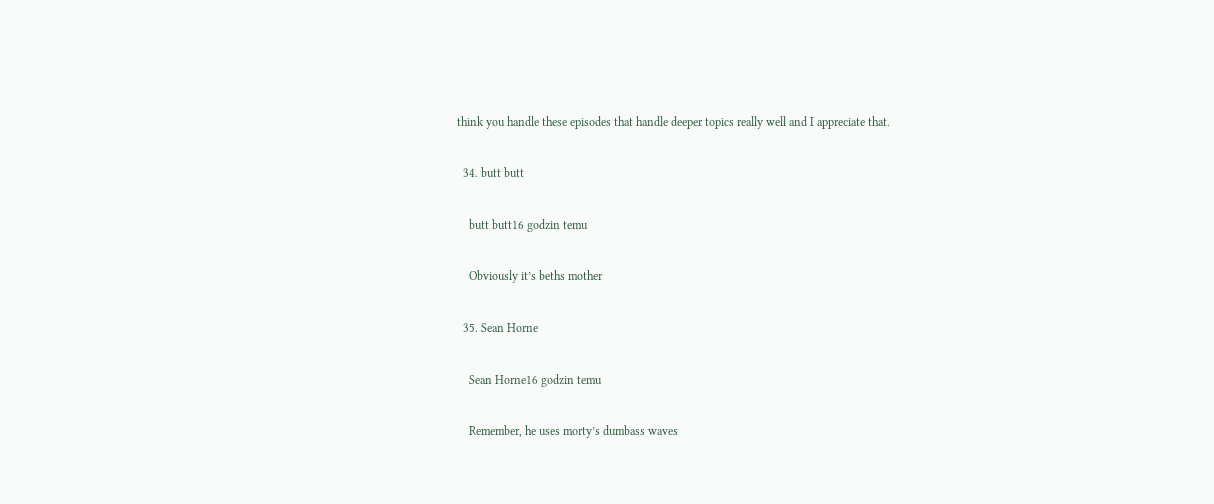think you handle these episodes that handle deeper topics really well and I appreciate that.

  34. butt butt

    butt butt16 godzin temu

    Obviously it’s beths mother

  35. Sean Horne

    Sean Horne16 godzin temu

    Remember, he uses morty’s dumbass waves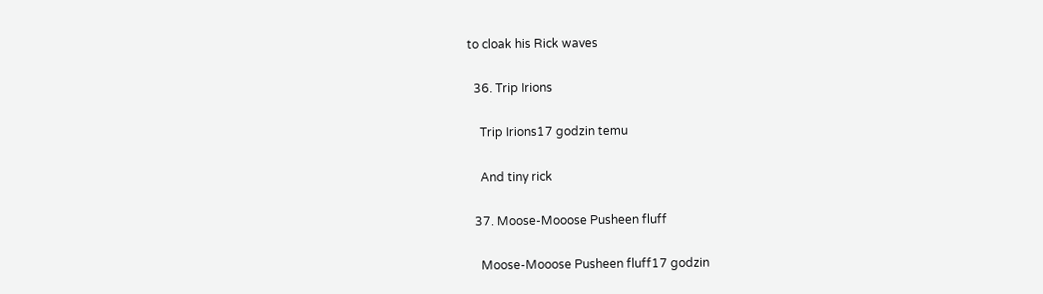to cloak his Rick waves

  36. Trip Irions

    Trip Irions17 godzin temu

    And tiny rick

  37. Moose-Mooose Pusheen fluff

    Moose-Mooose Pusheen fluff17 godzin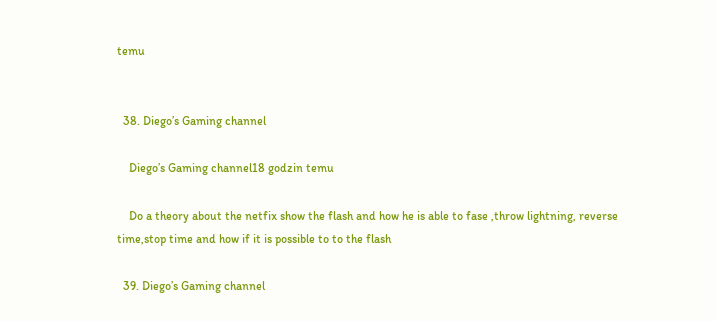temu


  38. Diego’s Gaming channel

    Diego’s Gaming channel18 godzin temu

    Do a theory about the netfix show the flash and how he is able to fase ,throw lightning, reverse time,stop time and how if it is possible to to the flash

  39. Diego’s Gaming channel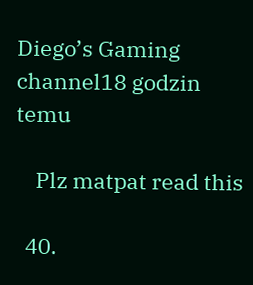Diego’s Gaming channel18 godzin temu

    Plz matpat read this

  40.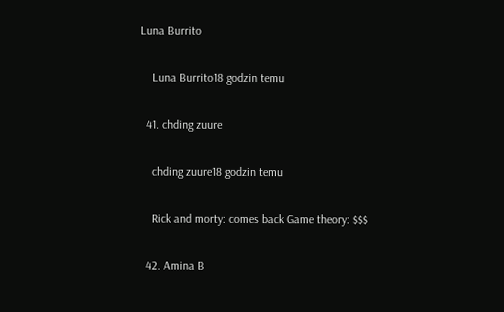Luna Burrito

    Luna Burrito18 godzin temu

  41. chding zuure

    chding zuure18 godzin temu

    Rick and morty: comes back Game theory: $$$

  42. Amina B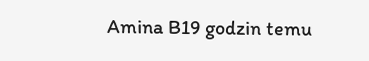Amina B19 godzin temu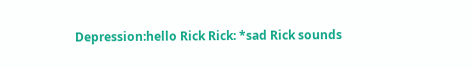Depression:hello Rick Rick: *sad Rick sounds